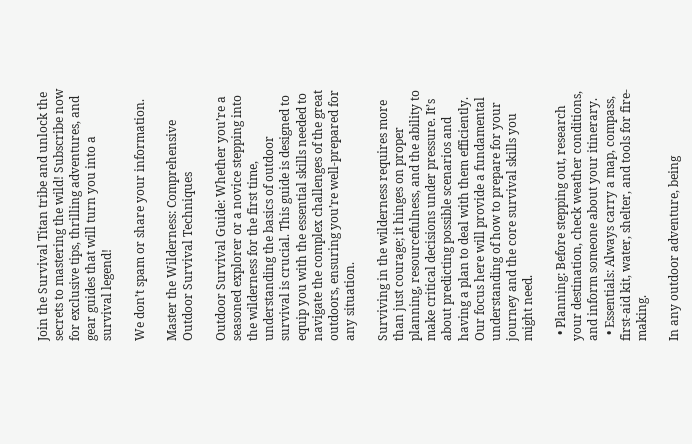Join the Survival Titan tribe and unlock the secrets to mastering the wild! Subscribe now for exclusive tips, thrilling adventures, and gear guides that will turn you into a survival legend!

We don’t spam or share your information.

Master the Wilderness: Comprehensive Outdoor Survival Techniques

Outdoor Survival Guide: Whether you’re a seasoned explorer or a novice stepping into the wilderness for the first time, understanding the basics of outdoor survival is crucial. This guide is designed to equip you with the essential skills needed to navigate the complex challenges of the great outdoors, ensuring you’re well-prepared for any situation.

Surviving in the wilderness requires more than just courage; it hinges on proper planning, resourcefulness, and the ability to make critical decisions under pressure. It’s about predicting possible scenarios and having a plan to deal with them efficiently. Our focus here will provide a fundamental understanding of how to prepare for your journey and the core survival skills you might need.

  • Planning: Before stepping out, research your destination, check weather conditions, and inform someone about your itinerary.
  • Essentials: Always carry a map, compass, first-aid kit, water, shelter, and tools for fire-making.

In any outdoor adventure, being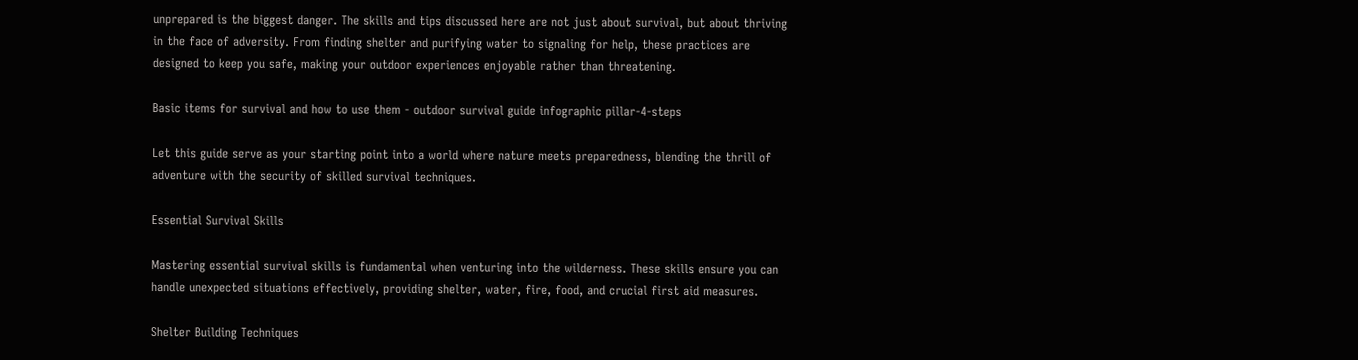unprepared is the biggest danger. The skills and tips discussed here are not just about survival, but about thriving in the face of adversity. From finding shelter and purifying water to signaling for help, these practices are designed to keep you safe, making your outdoor experiences enjoyable rather than threatening.

Basic items for survival and how to use them - outdoor survival guide infographic pillar-4-steps

Let this guide serve as your starting point into a world where nature meets preparedness, blending the thrill of adventure with the security of skilled survival techniques.

Essential Survival Skills

Mastering essential survival skills is fundamental when venturing into the wilderness. These skills ensure you can handle unexpected situations effectively, providing shelter, water, fire, food, and crucial first aid measures.

Shelter Building Techniques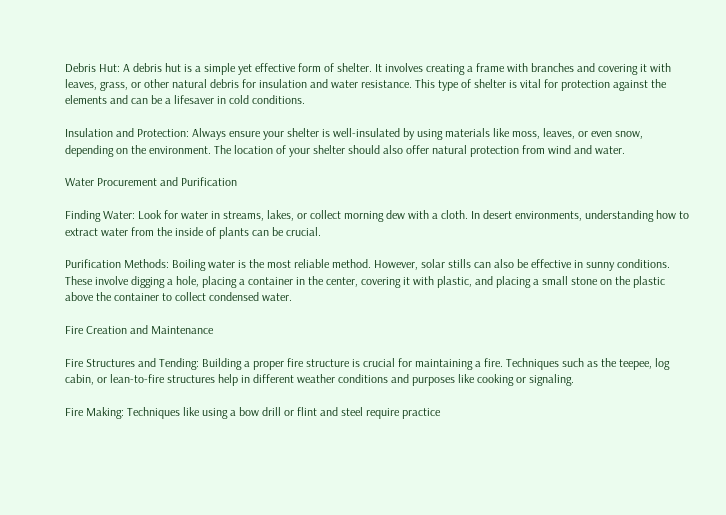Debris Hut: A debris hut is a simple yet effective form of shelter. It involves creating a frame with branches and covering it with leaves, grass, or other natural debris for insulation and water resistance. This type of shelter is vital for protection against the elements and can be a lifesaver in cold conditions.

Insulation and Protection: Always ensure your shelter is well-insulated by using materials like moss, leaves, or even snow, depending on the environment. The location of your shelter should also offer natural protection from wind and water.

Water Procurement and Purification

Finding Water: Look for water in streams, lakes, or collect morning dew with a cloth. In desert environments, understanding how to extract water from the inside of plants can be crucial.

Purification Methods: Boiling water is the most reliable method. However, solar stills can also be effective in sunny conditions. These involve digging a hole, placing a container in the center, covering it with plastic, and placing a small stone on the plastic above the container to collect condensed water.

Fire Creation and Maintenance

Fire Structures and Tending: Building a proper fire structure is crucial for maintaining a fire. Techniques such as the teepee, log cabin, or lean-to-fire structures help in different weather conditions and purposes like cooking or signaling.

Fire Making: Techniques like using a bow drill or flint and steel require practice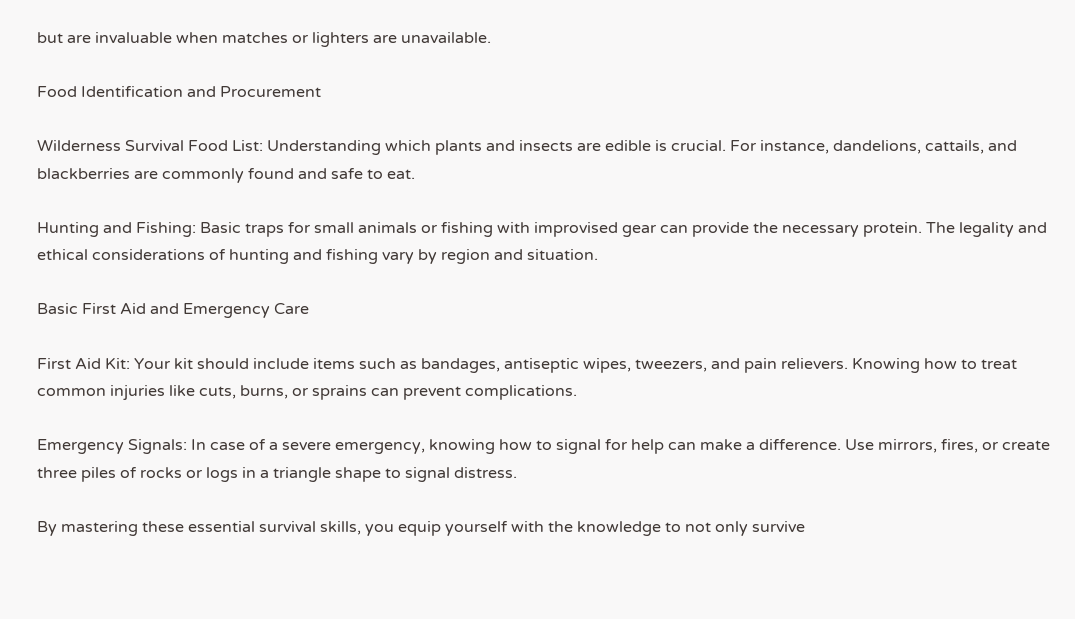but are invaluable when matches or lighters are unavailable.

Food Identification and Procurement

Wilderness Survival Food List: Understanding which plants and insects are edible is crucial. For instance, dandelions, cattails, and blackberries are commonly found and safe to eat.

Hunting and Fishing: Basic traps for small animals or fishing with improvised gear can provide the necessary protein. The legality and ethical considerations of hunting and fishing vary by region and situation.

Basic First Aid and Emergency Care

First Aid Kit: Your kit should include items such as bandages, antiseptic wipes, tweezers, and pain relievers. Knowing how to treat common injuries like cuts, burns, or sprains can prevent complications.

Emergency Signals: In case of a severe emergency, knowing how to signal for help can make a difference. Use mirrors, fires, or create three piles of rocks or logs in a triangle shape to signal distress.

By mastering these essential survival skills, you equip yourself with the knowledge to not only survive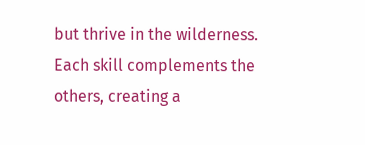but thrive in the wilderness. Each skill complements the others, creating a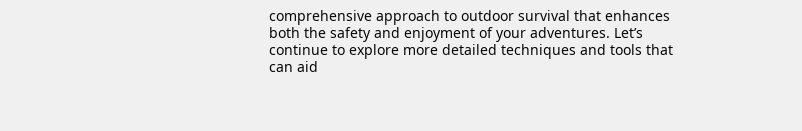comprehensive approach to outdoor survival that enhances both the safety and enjoyment of your adventures. Let’s continue to explore more detailed techniques and tools that can aid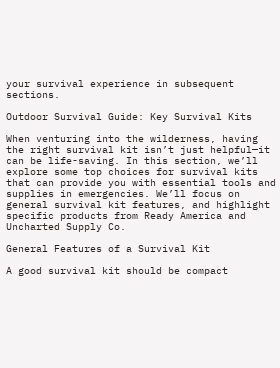your survival experience in subsequent sections.

Outdoor Survival Guide: Key Survival Kits

When venturing into the wilderness, having the right survival kit isn’t just helpful—it can be life-saving. In this section, we’ll explore some top choices for survival kits that can provide you with essential tools and supplies in emergencies. We’ll focus on general survival kit features, and highlight specific products from Ready America and Uncharted Supply Co.

General Features of a Survival Kit

A good survival kit should be compact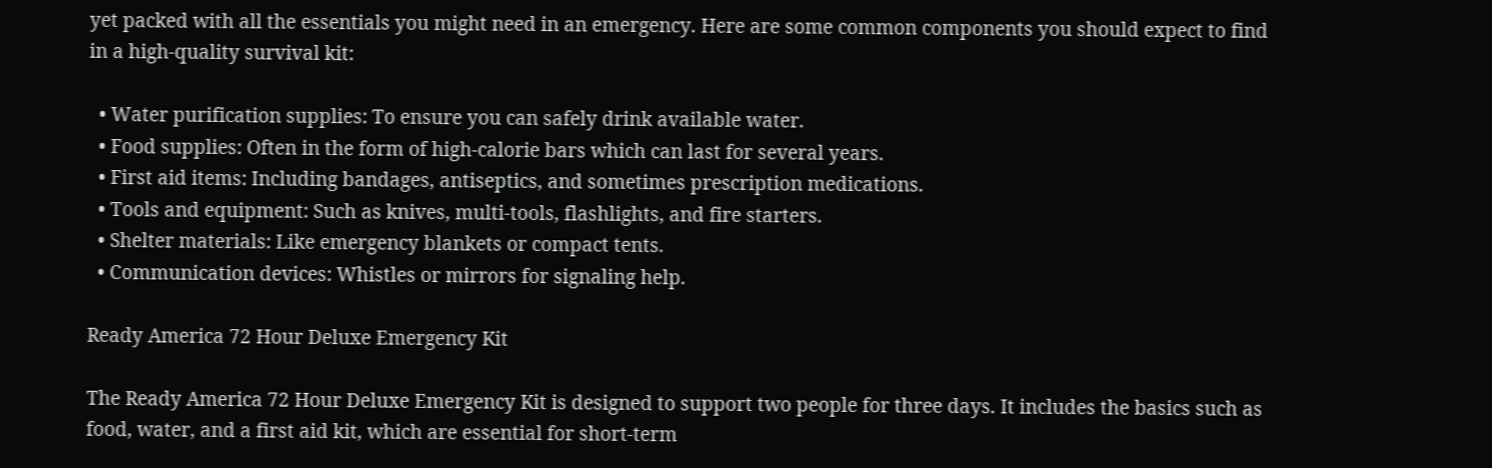yet packed with all the essentials you might need in an emergency. Here are some common components you should expect to find in a high-quality survival kit:

  • Water purification supplies: To ensure you can safely drink available water.
  • Food supplies: Often in the form of high-calorie bars which can last for several years.
  • First aid items: Including bandages, antiseptics, and sometimes prescription medications.
  • Tools and equipment: Such as knives, multi-tools, flashlights, and fire starters.
  • Shelter materials: Like emergency blankets or compact tents.
  • Communication devices: Whistles or mirrors for signaling help.

Ready America 72 Hour Deluxe Emergency Kit

The Ready America 72 Hour Deluxe Emergency Kit is designed to support two people for three days. It includes the basics such as food, water, and a first aid kit, which are essential for short-term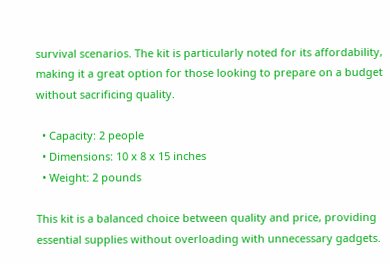survival scenarios. The kit is particularly noted for its affordability, making it a great option for those looking to prepare on a budget without sacrificing quality.

  • Capacity: 2 people
  • Dimensions: 10 x 8 x 15 inches
  • Weight: 2 pounds

This kit is a balanced choice between quality and price, providing essential supplies without overloading with unnecessary gadgets.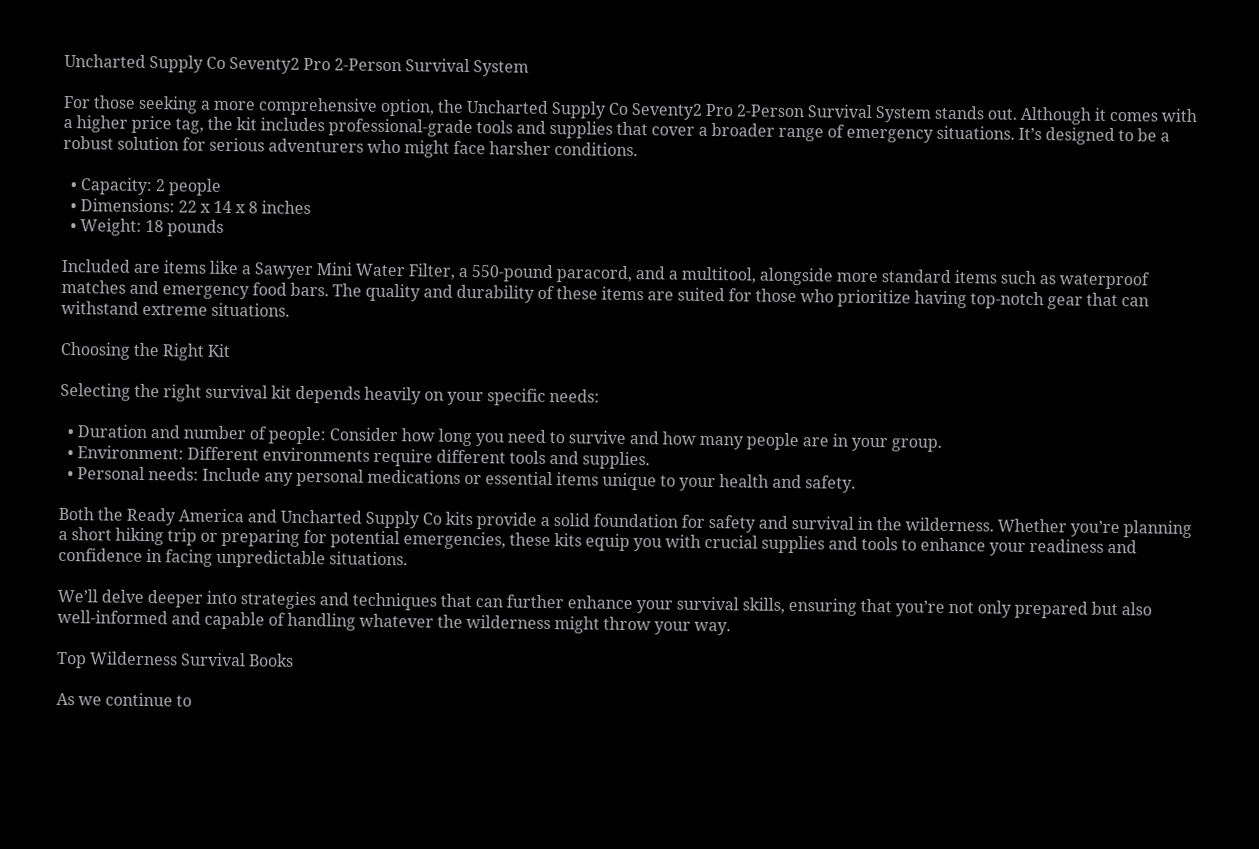Uncharted Supply Co Seventy2 Pro 2-Person Survival System

For those seeking a more comprehensive option, the Uncharted Supply Co Seventy2 Pro 2-Person Survival System stands out. Although it comes with a higher price tag, the kit includes professional-grade tools and supplies that cover a broader range of emergency situations. It’s designed to be a robust solution for serious adventurers who might face harsher conditions.

  • Capacity: 2 people
  • Dimensions: 22 x 14 x 8 inches
  • Weight: 18 pounds

Included are items like a Sawyer Mini Water Filter, a 550-pound paracord, and a multitool, alongside more standard items such as waterproof matches and emergency food bars. The quality and durability of these items are suited for those who prioritize having top-notch gear that can withstand extreme situations.

Choosing the Right Kit

Selecting the right survival kit depends heavily on your specific needs:

  • Duration and number of people: Consider how long you need to survive and how many people are in your group.
  • Environment: Different environments require different tools and supplies.
  • Personal needs: Include any personal medications or essential items unique to your health and safety.

Both the Ready America and Uncharted Supply Co kits provide a solid foundation for safety and survival in the wilderness. Whether you’re planning a short hiking trip or preparing for potential emergencies, these kits equip you with crucial supplies and tools to enhance your readiness and confidence in facing unpredictable situations.

We’ll delve deeper into strategies and techniques that can further enhance your survival skills, ensuring that you’re not only prepared but also well-informed and capable of handling whatever the wilderness might throw your way.

Top Wilderness Survival Books

As we continue to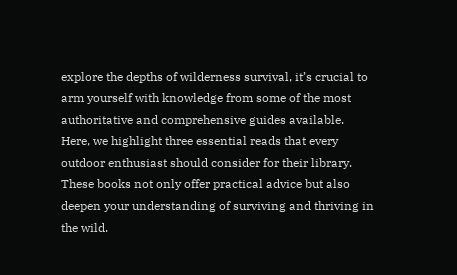explore the depths of wilderness survival, it’s crucial to arm yourself with knowledge from some of the most authoritative and comprehensive guides available. Here, we highlight three essential reads that every outdoor enthusiast should consider for their library. These books not only offer practical advice but also deepen your understanding of surviving and thriving in the wild.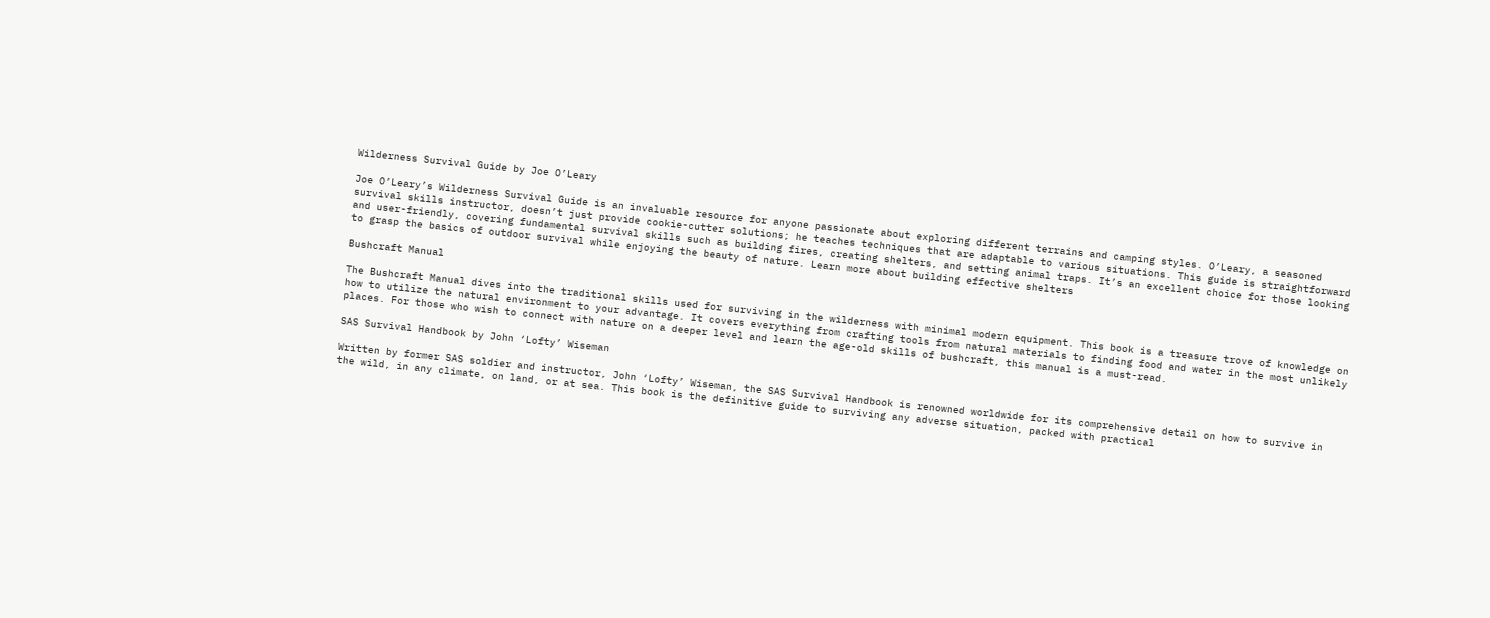Wilderness Survival Guide by Joe O’Leary

Joe O’Leary’s Wilderness Survival Guide is an invaluable resource for anyone passionate about exploring different terrains and camping styles. O’Leary, a seasoned survival skills instructor, doesn’t just provide cookie-cutter solutions; he teaches techniques that are adaptable to various situations. This guide is straightforward and user-friendly, covering fundamental survival skills such as building fires, creating shelters, and setting animal traps. It’s an excellent choice for those looking to grasp the basics of outdoor survival while enjoying the beauty of nature. Learn more about building effective shelters

Bushcraft Manual

The Bushcraft Manual dives into the traditional skills used for surviving in the wilderness with minimal modern equipment. This book is a treasure trove of knowledge on how to utilize the natural environment to your advantage. It covers everything from crafting tools from natural materials to finding food and water in the most unlikely places. For those who wish to connect with nature on a deeper level and learn the age-old skills of bushcraft, this manual is a must-read.

SAS Survival Handbook by John ‘Lofty’ Wiseman

Written by former SAS soldier and instructor, John ‘Lofty’ Wiseman, the SAS Survival Handbook is renowned worldwide for its comprehensive detail on how to survive in the wild, in any climate, on land, or at sea. This book is the definitive guide to surviving any adverse situation, packed with practical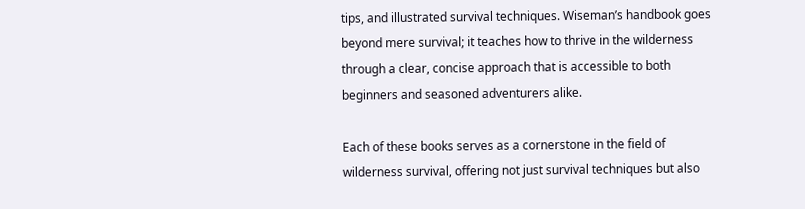tips, and illustrated survival techniques. Wiseman’s handbook goes beyond mere survival; it teaches how to thrive in the wilderness through a clear, concise approach that is accessible to both beginners and seasoned adventurers alike.

Each of these books serves as a cornerstone in the field of wilderness survival, offering not just survival techniques but also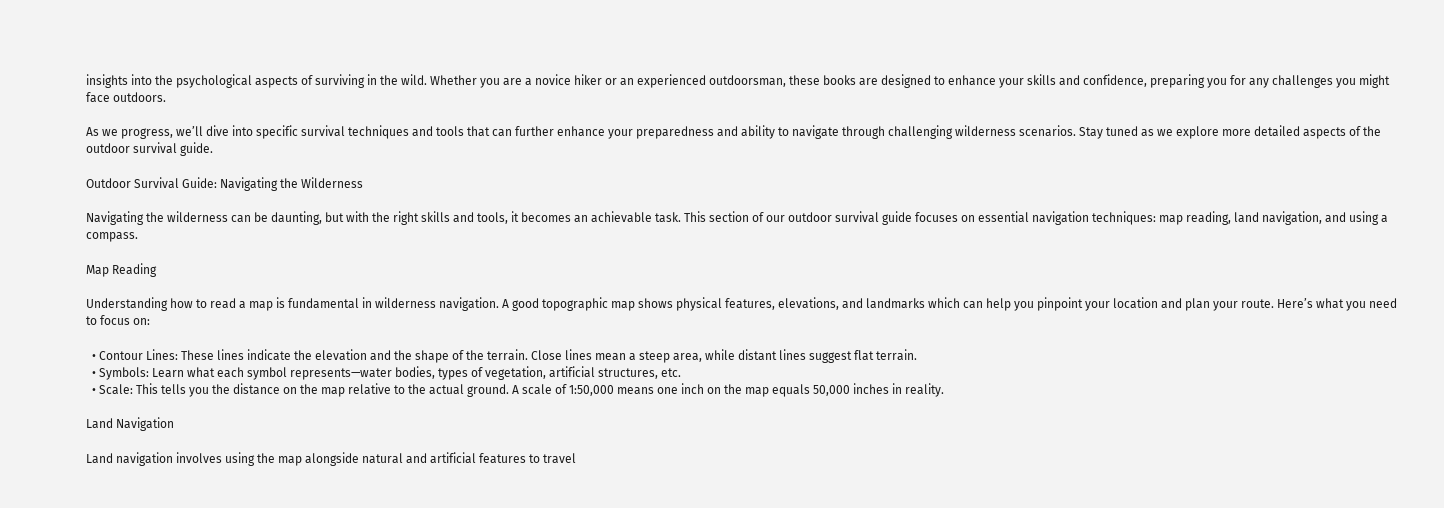insights into the psychological aspects of surviving in the wild. Whether you are a novice hiker or an experienced outdoorsman, these books are designed to enhance your skills and confidence, preparing you for any challenges you might face outdoors.

As we progress, we’ll dive into specific survival techniques and tools that can further enhance your preparedness and ability to navigate through challenging wilderness scenarios. Stay tuned as we explore more detailed aspects of the outdoor survival guide.

Outdoor Survival Guide: Navigating the Wilderness

Navigating the wilderness can be daunting, but with the right skills and tools, it becomes an achievable task. This section of our outdoor survival guide focuses on essential navigation techniques: map reading, land navigation, and using a compass.

Map Reading

Understanding how to read a map is fundamental in wilderness navigation. A good topographic map shows physical features, elevations, and landmarks which can help you pinpoint your location and plan your route. Here’s what you need to focus on:

  • Contour Lines: These lines indicate the elevation and the shape of the terrain. Close lines mean a steep area, while distant lines suggest flat terrain.
  • Symbols: Learn what each symbol represents—water bodies, types of vegetation, artificial structures, etc.
  • Scale: This tells you the distance on the map relative to the actual ground. A scale of 1:50,000 means one inch on the map equals 50,000 inches in reality.

Land Navigation

Land navigation involves using the map alongside natural and artificial features to travel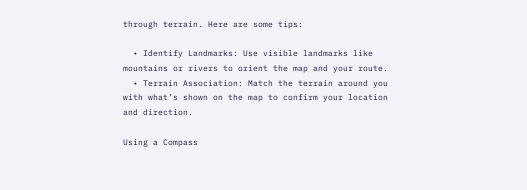through terrain. Here are some tips:

  • Identify Landmarks: Use visible landmarks like mountains or rivers to orient the map and your route.
  • Terrain Association: Match the terrain around you with what’s shown on the map to confirm your location and direction.

Using a Compass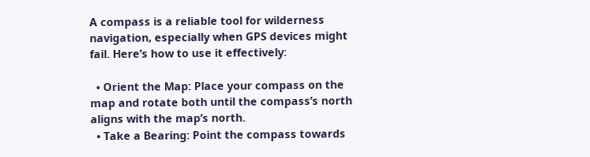A compass is a reliable tool for wilderness navigation, especially when GPS devices might fail. Here’s how to use it effectively:

  • Orient the Map: Place your compass on the map and rotate both until the compass’s north aligns with the map’s north.
  • Take a Bearing: Point the compass towards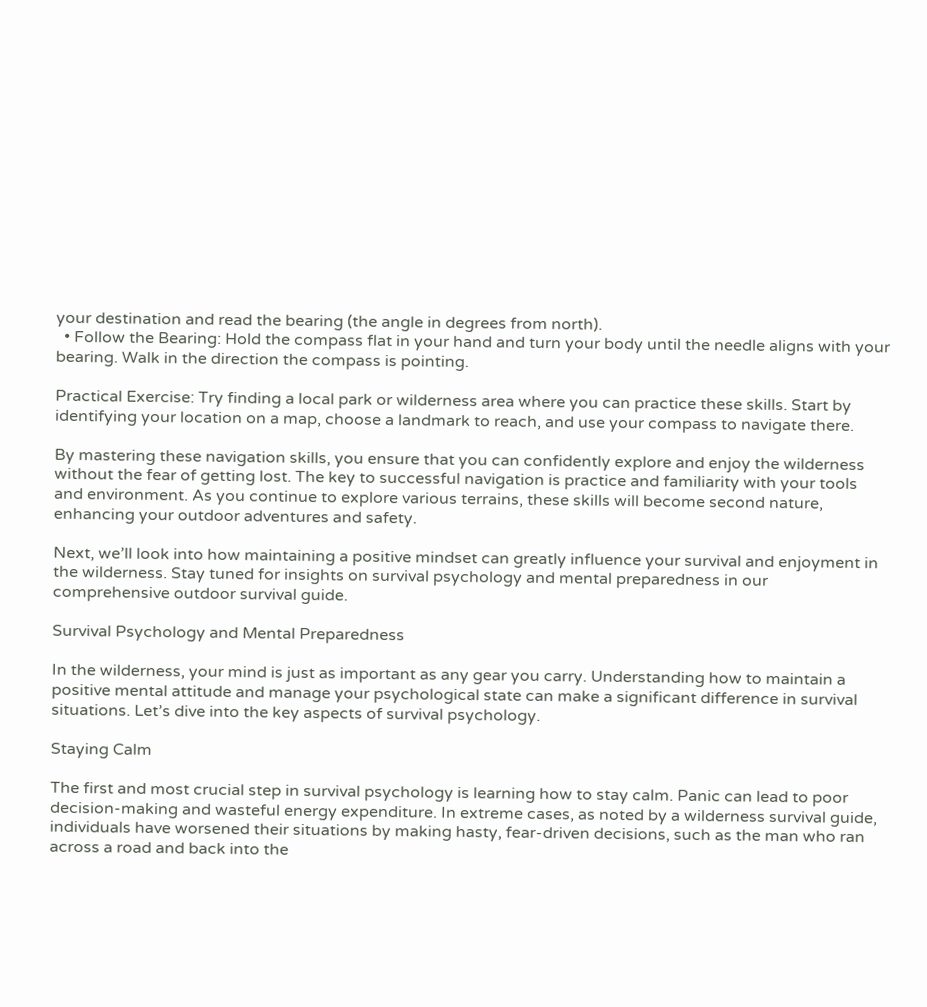your destination and read the bearing (the angle in degrees from north).
  • Follow the Bearing: Hold the compass flat in your hand and turn your body until the needle aligns with your bearing. Walk in the direction the compass is pointing.

Practical Exercise: Try finding a local park or wilderness area where you can practice these skills. Start by identifying your location on a map, choose a landmark to reach, and use your compass to navigate there.

By mastering these navigation skills, you ensure that you can confidently explore and enjoy the wilderness without the fear of getting lost. The key to successful navigation is practice and familiarity with your tools and environment. As you continue to explore various terrains, these skills will become second nature, enhancing your outdoor adventures and safety.

Next, we’ll look into how maintaining a positive mindset can greatly influence your survival and enjoyment in the wilderness. Stay tuned for insights on survival psychology and mental preparedness in our comprehensive outdoor survival guide.

Survival Psychology and Mental Preparedness

In the wilderness, your mind is just as important as any gear you carry. Understanding how to maintain a positive mental attitude and manage your psychological state can make a significant difference in survival situations. Let’s dive into the key aspects of survival psychology.

Staying Calm

The first and most crucial step in survival psychology is learning how to stay calm. Panic can lead to poor decision-making and wasteful energy expenditure. In extreme cases, as noted by a wilderness survival guide, individuals have worsened their situations by making hasty, fear-driven decisions, such as the man who ran across a road and back into the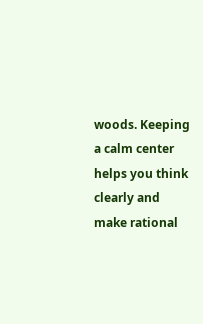woods. Keeping a calm center helps you think clearly and make rational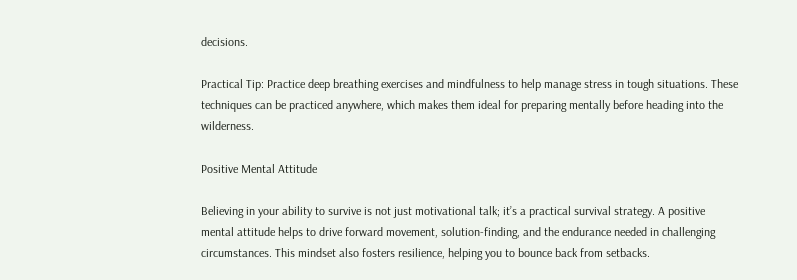decisions.

Practical Tip: Practice deep breathing exercises and mindfulness to help manage stress in tough situations. These techniques can be practiced anywhere, which makes them ideal for preparing mentally before heading into the wilderness.

Positive Mental Attitude

Believing in your ability to survive is not just motivational talk; it’s a practical survival strategy. A positive mental attitude helps to drive forward movement, solution-finding, and the endurance needed in challenging circumstances. This mindset also fosters resilience, helping you to bounce back from setbacks.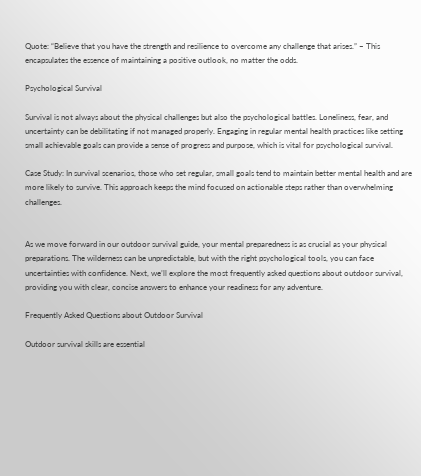Quote: “Believe that you have the strength and resilience to overcome any challenge that arises.” – This encapsulates the essence of maintaining a positive outlook, no matter the odds.

Psychological Survival

Survival is not always about the physical challenges but also the psychological battles. Loneliness, fear, and uncertainty can be debilitating if not managed properly. Engaging in regular mental health practices like setting small achievable goals can provide a sense of progress and purpose, which is vital for psychological survival.

Case Study: In survival scenarios, those who set regular, small goals tend to maintain better mental health and are more likely to survive. This approach keeps the mind focused on actionable steps rather than overwhelming challenges.


As we move forward in our outdoor survival guide, your mental preparedness is as crucial as your physical preparations. The wilderness can be unpredictable, but with the right psychological tools, you can face uncertainties with confidence. Next, we’ll explore the most frequently asked questions about outdoor survival, providing you with clear, concise answers to enhance your readiness for any adventure.

Frequently Asked Questions about Outdoor Survival

Outdoor survival skills are essential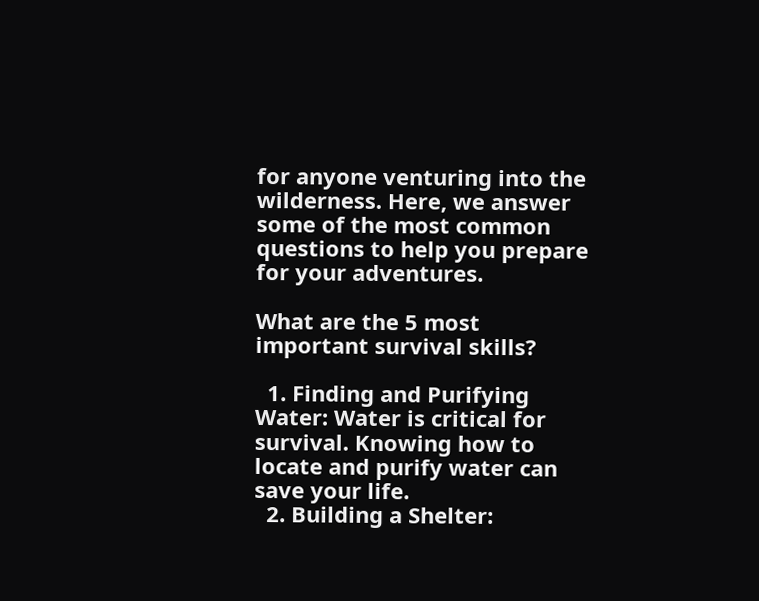for anyone venturing into the wilderness. Here, we answer some of the most common questions to help you prepare for your adventures.

What are the 5 most important survival skills?

  1. Finding and Purifying Water: Water is critical for survival. Knowing how to locate and purify water can save your life.
  2. Building a Shelter: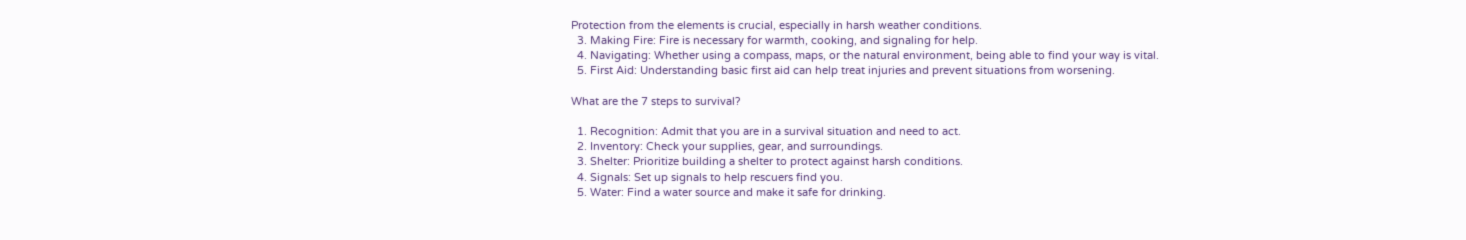Protection from the elements is crucial, especially in harsh weather conditions.
  3. Making Fire: Fire is necessary for warmth, cooking, and signaling for help.
  4. Navigating: Whether using a compass, maps, or the natural environment, being able to find your way is vital.
  5. First Aid: Understanding basic first aid can help treat injuries and prevent situations from worsening.

What are the 7 steps to survival?

  1. Recognition: Admit that you are in a survival situation and need to act.
  2. Inventory: Check your supplies, gear, and surroundings.
  3. Shelter: Prioritize building a shelter to protect against harsh conditions.
  4. Signals: Set up signals to help rescuers find you.
  5. Water: Find a water source and make it safe for drinking.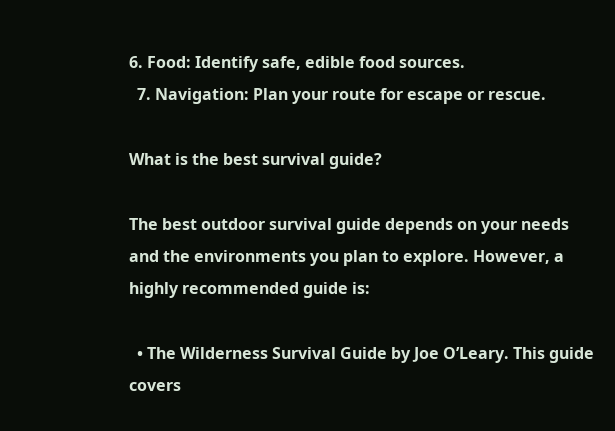6. Food: Identify safe, edible food sources.
  7. Navigation: Plan your route for escape or rescue.

What is the best survival guide?

The best outdoor survival guide depends on your needs and the environments you plan to explore. However, a highly recommended guide is:

  • The Wilderness Survival Guide by Joe O’Leary. This guide covers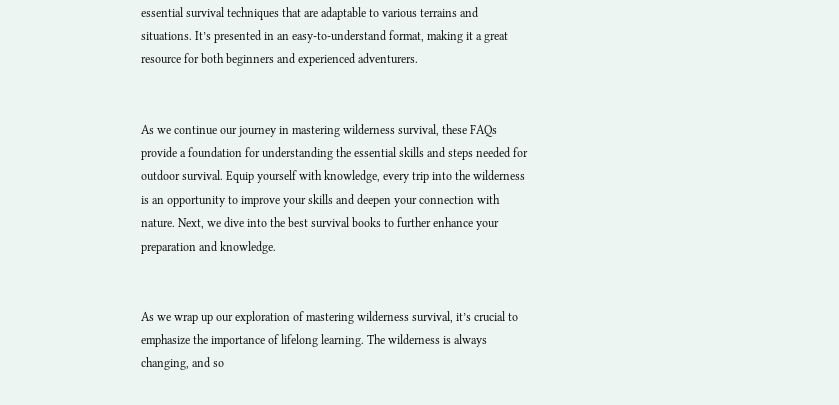essential survival techniques that are adaptable to various terrains and situations. It’s presented in an easy-to-understand format, making it a great resource for both beginners and experienced adventurers.


As we continue our journey in mastering wilderness survival, these FAQs provide a foundation for understanding the essential skills and steps needed for outdoor survival. Equip yourself with knowledge, every trip into the wilderness is an opportunity to improve your skills and deepen your connection with nature. Next, we dive into the best survival books to further enhance your preparation and knowledge.


As we wrap up our exploration of mastering wilderness survival, it’s crucial to emphasize the importance of lifelong learning. The wilderness is always changing, and so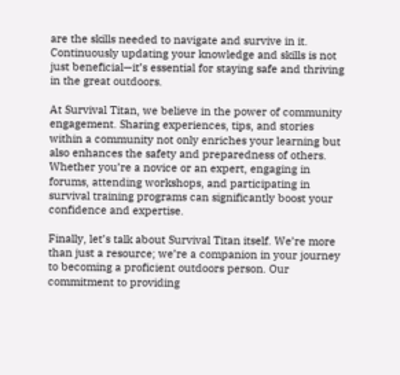are the skills needed to navigate and survive in it. Continuously updating your knowledge and skills is not just beneficial—it’s essential for staying safe and thriving in the great outdoors.

At Survival Titan, we believe in the power of community engagement. Sharing experiences, tips, and stories within a community not only enriches your learning but also enhances the safety and preparedness of others. Whether you’re a novice or an expert, engaging in forums, attending workshops, and participating in survival training programs can significantly boost your confidence and expertise.

Finally, let’s talk about Survival Titan itself. We’re more than just a resource; we’re a companion in your journey to becoming a proficient outdoors person. Our commitment to providing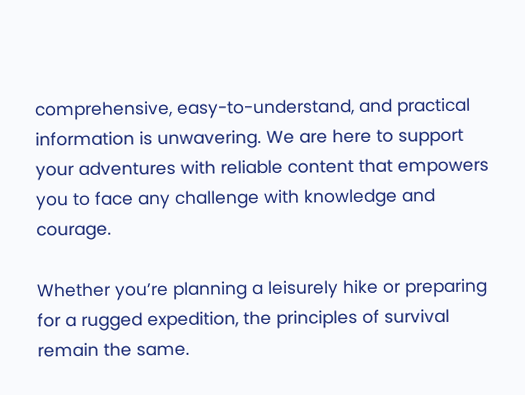comprehensive, easy-to-understand, and practical information is unwavering. We are here to support your adventures with reliable content that empowers you to face any challenge with knowledge and courage.

Whether you’re planning a leisurely hike or preparing for a rugged expedition, the principles of survival remain the same.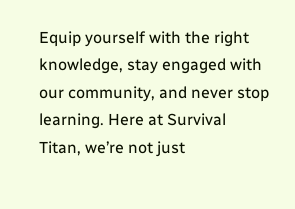Equip yourself with the right knowledge, stay engaged with our community, and never stop learning. Here at Survival Titan, we’re not just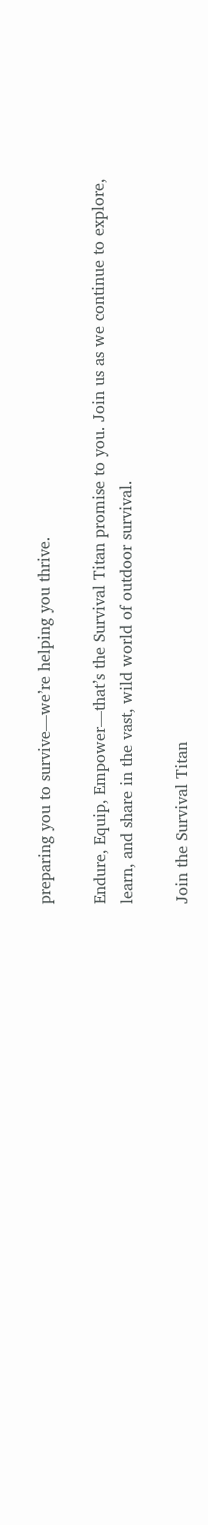preparing you to survive—we’re helping you thrive.

Endure, Equip, Empower—that’s the Survival Titan promise to you. Join us as we continue to explore, learn, and share in the vast, wild world of outdoor survival.

Join the Survival Titan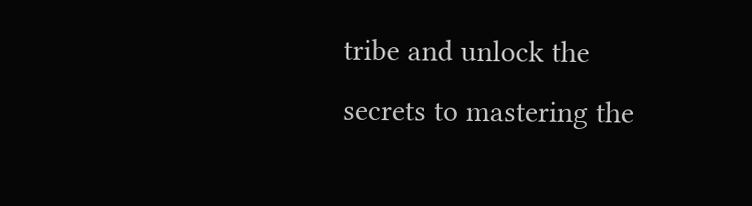tribe and unlock the secrets to mastering the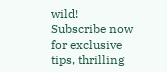wild! Subscribe now for exclusive tips, thrilling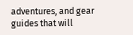adventures, and gear guides that will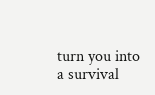turn you into a survival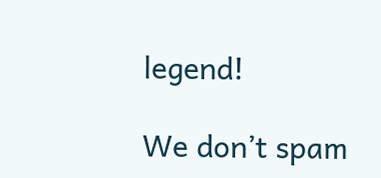legend!

We don’t spam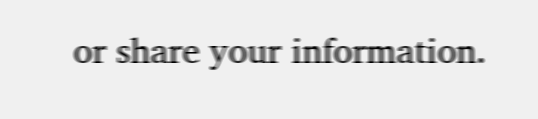or share your information.